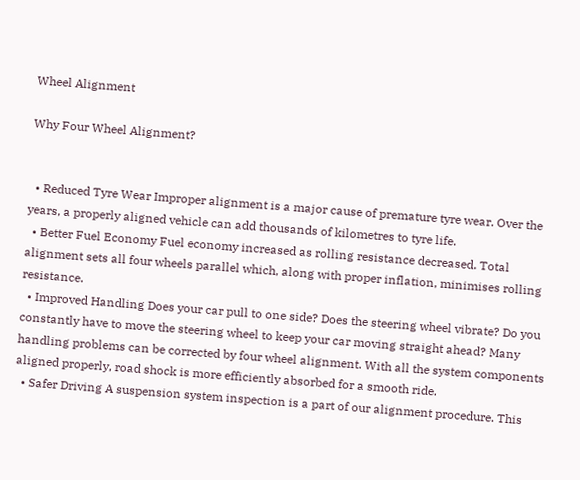Wheel Alignment

Why Four Wheel Alignment?


  • Reduced Tyre Wear Improper alignment is a major cause of premature tyre wear. Over the years, a properly aligned vehicle can add thousands of kilometres to tyre life.
  • Better Fuel Economy Fuel economy increased as rolling resistance decreased. Total alignment sets all four wheels parallel which, along with proper inflation, minimises rolling resistance.
  • Improved Handling Does your car pull to one side? Does the steering wheel vibrate? Do you constantly have to move the steering wheel to keep your car moving straight ahead? Many handling problems can be corrected by four wheel alignment. With all the system components aligned properly, road shock is more efficiently absorbed for a smooth ride.
  • Safer Driving A suspension system inspection is a part of our alignment procedure. This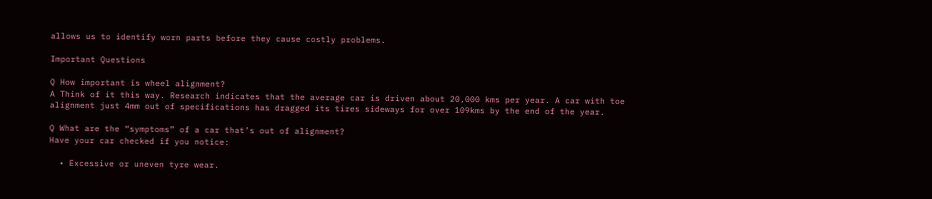allows us to identify worn parts before they cause costly problems.

Important Questions

Q How important is wheel alignment?
A Think of it this way. Research indicates that the average car is driven about 20,000 kms per year. A car with toe alignment just 4mm out of specifications has dragged its tires sideways for over 109kms by the end of the year.

Q What are the “symptoms” of a car that’s out of alignment?
Have your car checked if you notice:

  • Excessive or uneven tyre wear.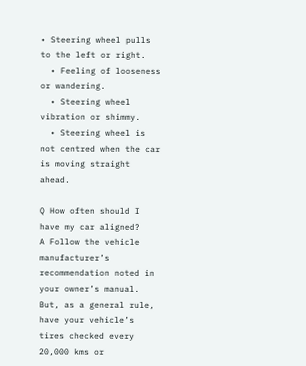• Steering wheel pulls to the left or right.
  • Feeling of looseness or wandering.
  • Steering wheel vibration or shimmy.
  • Steering wheel is not centred when the car is moving straight ahead.

Q How often should I have my car aligned?
A Follow the vehicle manufacturer’s recommendation noted in your owner’s manual. But, as a general rule, have your vehicle’s tires checked every 20,000 kms or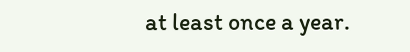at least once a year.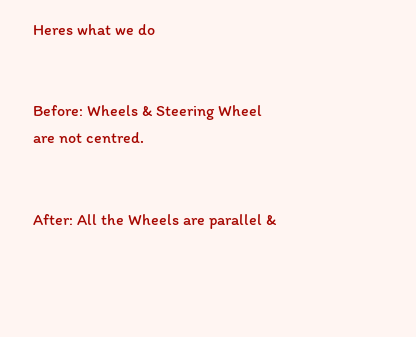Heres what we do


Before: Wheels & Steering Wheel are not centred.


After: All the Wheels are parallel &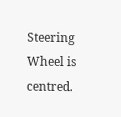Steering Wheel is centred.